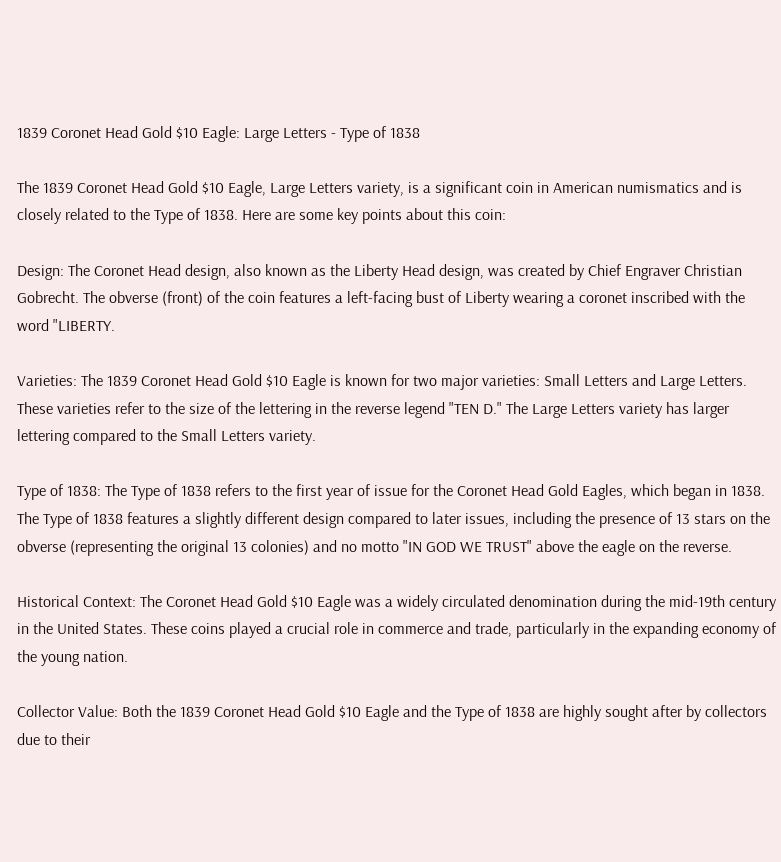1839 Coronet Head Gold $10 Eagle: Large Letters - Type of 1838

The 1839 Coronet Head Gold $10 Eagle, Large Letters variety, is a significant coin in American numismatics and is closely related to the Type of 1838. Here are some key points about this coin:

Design: The Coronet Head design, also known as the Liberty Head design, was created by Chief Engraver Christian Gobrecht. The obverse (front) of the coin features a left-facing bust of Liberty wearing a coronet inscribed with the word "LIBERTY.

Varieties: The 1839 Coronet Head Gold $10 Eagle is known for two major varieties: Small Letters and Large Letters. These varieties refer to the size of the lettering in the reverse legend "TEN D." The Large Letters variety has larger lettering compared to the Small Letters variety.

Type of 1838: The Type of 1838 refers to the first year of issue for the Coronet Head Gold Eagles, which began in 1838. The Type of 1838 features a slightly different design compared to later issues, including the presence of 13 stars on the obverse (representing the original 13 colonies) and no motto "IN GOD WE TRUST" above the eagle on the reverse.

Historical Context: The Coronet Head Gold $10 Eagle was a widely circulated denomination during the mid-19th century in the United States. These coins played a crucial role in commerce and trade, particularly in the expanding economy of the young nation.

Collector Value: Both the 1839 Coronet Head Gold $10 Eagle and the Type of 1838 are highly sought after by collectors due to their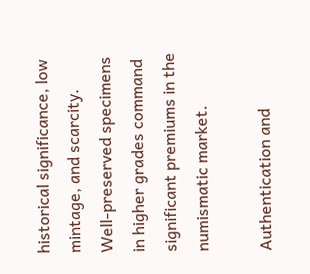historical significance, low mintage, and scarcity. Well-preserved specimens in higher grades command significant premiums in the numismatic market.

Authentication and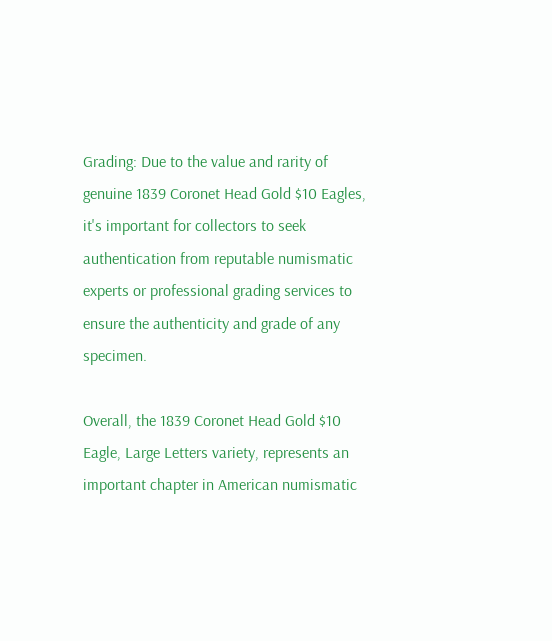Grading: Due to the value and rarity of genuine 1839 Coronet Head Gold $10 Eagles, it's important for collectors to seek authentication from reputable numismatic experts or professional grading services to ensure the authenticity and grade of any specimen.

Overall, the 1839 Coronet Head Gold $10 Eagle, Large Letters variety, represents an important chapter in American numismatic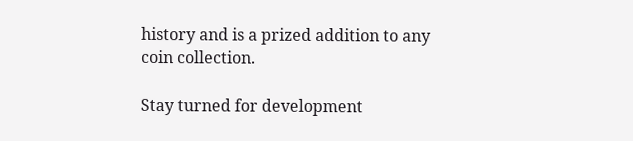history and is a prized addition to any coin collection.

Stay turned for development